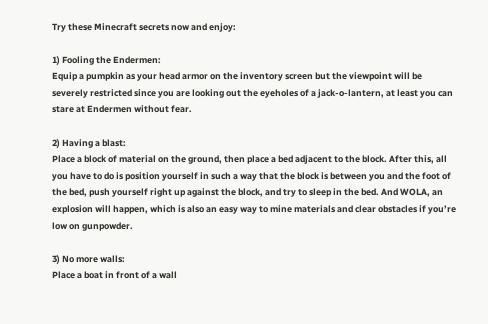Try these Minecraft secrets now and enjoy:

1) Fooling the Endermen:
Equip a pumpkin as your head armor on the inventory screen but the viewpoint will be severely restricted since you are looking out the eyeholes of a jack-o-lantern, at least you can stare at Endermen without fear.

2) Having a blast:
Place a block of material on the ground, then place a bed adjacent to the block. After this, all you have to do is position yourself in such a way that the block is between you and the foot of the bed, push yourself right up against the block, and try to sleep in the bed. And WOLA, an explosion will happen, which is also an easy way to mine materials and clear obstacles if you’re low on gunpowder.

3) No more walls:
Place a boat in front of a wall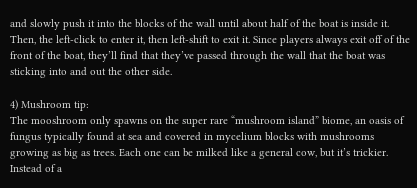and slowly push it into the blocks of the wall until about half of the boat is inside it. Then, the left-click to enter it, then left-shift to exit it. Since players always exit off of the front of the boat, they’ll find that they’ve passed through the wall that the boat was sticking into and out the other side.

4) Mushroom tip:
The mooshroom only spawns on the super rare “mushroom island” biome, an oasis of fungus typically found at sea and covered in mycelium blocks with mushrooms growing as big as trees. Each one can be milked like a general cow, but it’s trickier. Instead of a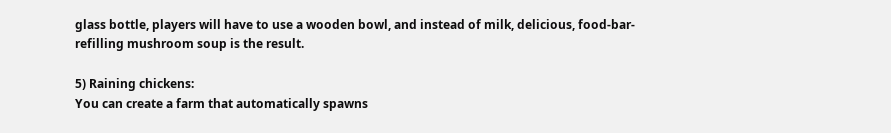glass bottle, players will have to use a wooden bowl, and instead of milk, delicious, food-bar-refilling mushroom soup is the result.

5) Raining chickens:
You can create a farm that automatically spawns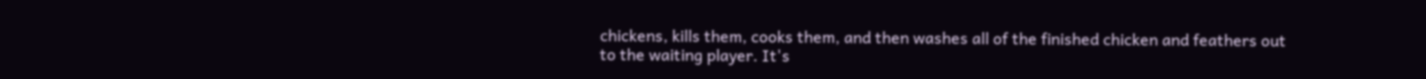chickens, kills them, cooks them, and then washes all of the finished chicken and feathers out to the waiting player. It's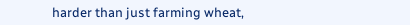harder than just farming wheat,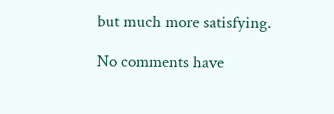but much more satisfying.

No comments have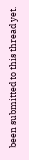been submitted to this thread yet.